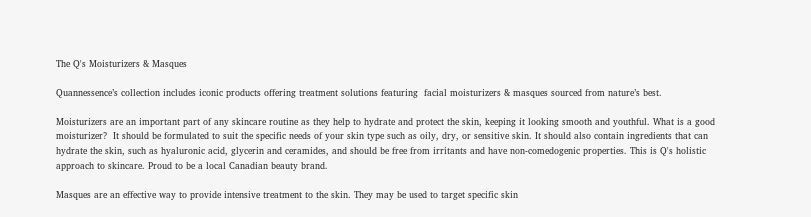The Q's Moisturizers & Masques

Quannessence’s collection includes iconic products offering treatment solutions featuring  facial moisturizers & masques sourced from nature’s best.

Moisturizers are an important part of any skincare routine as they help to hydrate and protect the skin, keeping it looking smooth and youthful. What is a good moisturizer?  It should be formulated to suit the specific needs of your skin type such as oily, dry, or sensitive skin. It should also contain ingredients that can hydrate the skin, such as hyaluronic acid, glycerin and ceramides, and should be free from irritants and have non-comedogenic properties. This is Q's holistic approach to skincare. Proud to be a local Canadian beauty brand.

Masques are an effective way to provide intensive treatment to the skin. They may be used to target specific skin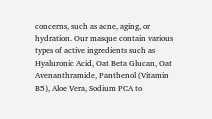concerns, such as acne, aging, or hydration. Our masque contain various types of active ingredients such as Hyaluronic Acid, Oat Beta Glucan, Oat Avenanthramide, Panthenol (Vitamin B5), Aloe Vera, Sodium PCA to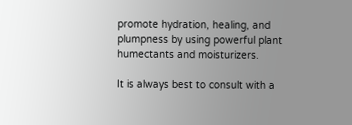promote hydration, healing, and plumpness by using powerful plant humectants and moisturizers.

It is always best to consult with a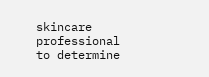skincare professional to determine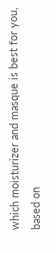which moisturizer and masque is best for you, based on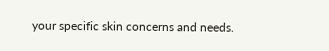your specific skin concerns and needs.